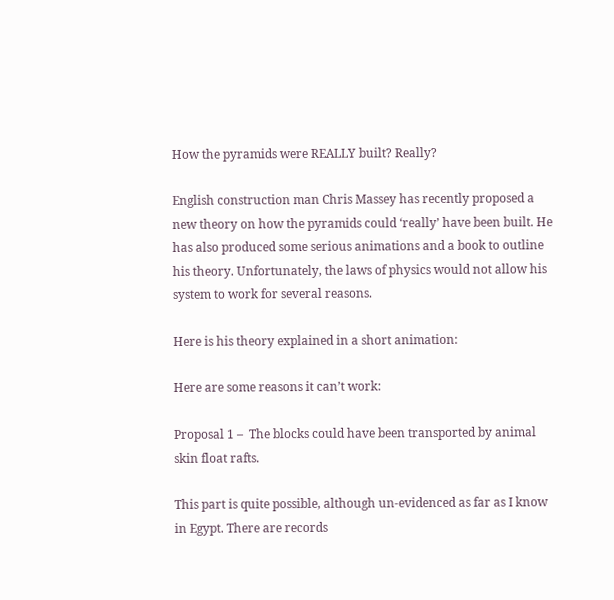How the pyramids were REALLY built? Really?

English construction man Chris Massey has recently proposed a new theory on how the pyramids could ‘really’ have been built. He has also produced some serious animations and a book to outline his theory. Unfortunately, the laws of physics would not allow his system to work for several reasons.

Here is his theory explained in a short animation:

Here are some reasons it can’t work:

Proposal 1 –  The blocks could have been transported by animal skin float rafts.

This part is quite possible, although un-evidenced as far as I know in Egypt. There are records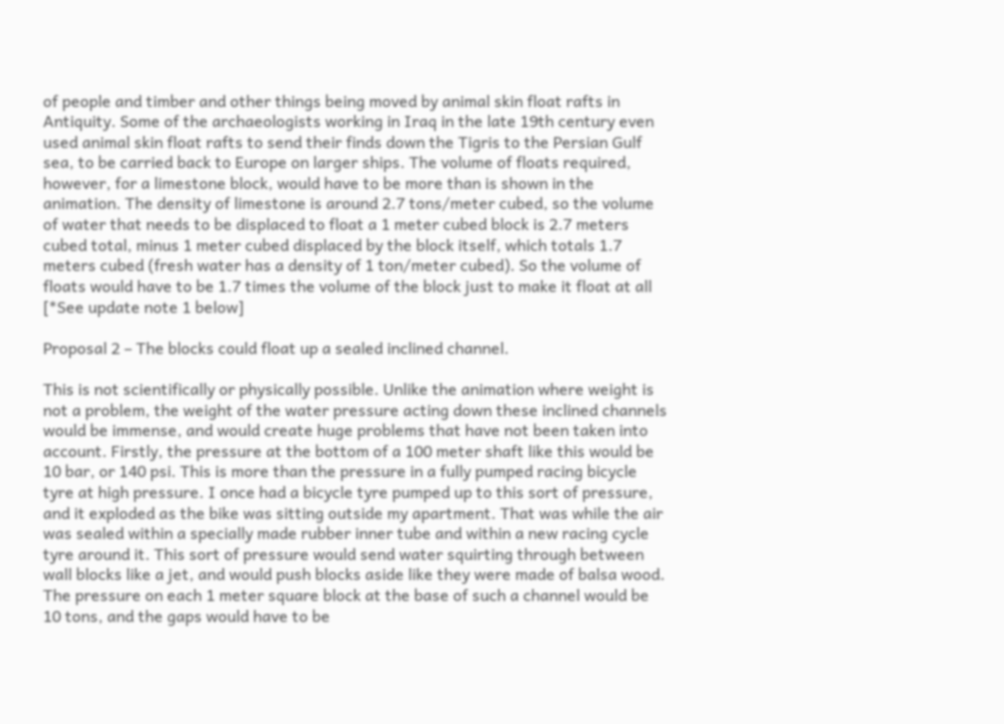of people and timber and other things being moved by animal skin float rafts in Antiquity. Some of the archaeologists working in Iraq in the late 19th century even used animal skin float rafts to send their finds down the Tigris to the Persian Gulf sea, to be carried back to Europe on larger ships. The volume of floats required, however, for a limestone block, would have to be more than is shown in the animation. The density of limestone is around 2.7 tons/meter cubed, so the volume of water that needs to be displaced to float a 1 meter cubed block is 2.7 meters cubed total, minus 1 meter cubed displaced by the block itself, which totals 1.7 meters cubed (fresh water has a density of 1 ton/meter cubed). So the volume of floats would have to be 1.7 times the volume of the block just to make it float at all [*See update note 1 below]

Proposal 2 – The blocks could float up a sealed inclined channel.

This is not scientifically or physically possible. Unlike the animation where weight is not a problem, the weight of the water pressure acting down these inclined channels would be immense, and would create huge problems that have not been taken into account. Firstly, the pressure at the bottom of a 100 meter shaft like this would be 10 bar, or 140 psi. This is more than the pressure in a fully pumped racing bicycle tyre at high pressure. I once had a bicycle tyre pumped up to this sort of pressure, and it exploded as the bike was sitting outside my apartment. That was while the air was sealed within a specially made rubber inner tube and within a new racing cycle tyre around it. This sort of pressure would send water squirting through between wall blocks like a jet, and would push blocks aside like they were made of balsa wood. The pressure on each 1 meter square block at the base of such a channel would be 10 tons, and the gaps would have to be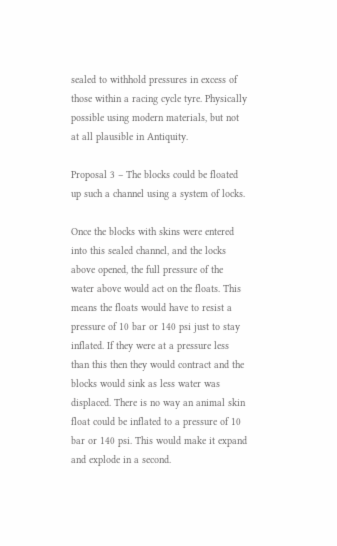sealed to withhold pressures in excess of those within a racing cycle tyre. Physically possible using modern materials, but not at all plausible in Antiquity.

Proposal 3 – The blocks could be floated up such a channel using a system of locks.

Once the blocks with skins were entered into this sealed channel, and the locks above opened, the full pressure of the water above would act on the floats. This means the floats would have to resist a pressure of 10 bar or 140 psi just to stay inflated. If they were at a pressure less than this then they would contract and the blocks would sink as less water was displaced. There is no way an animal skin float could be inflated to a pressure of 10 bar or 140 psi. This would make it expand and explode in a second.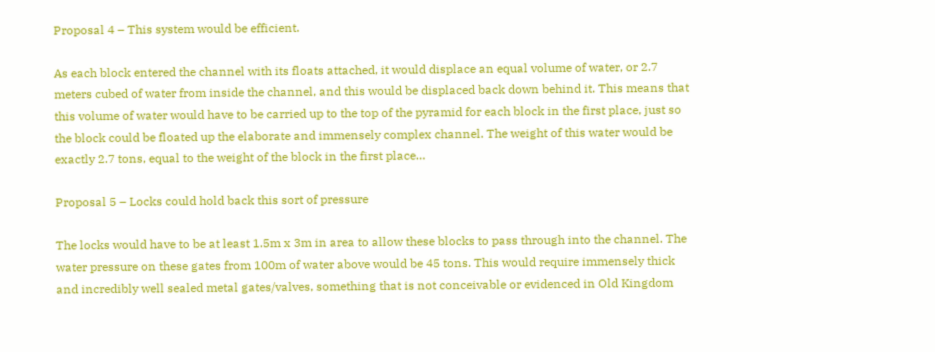Proposal 4 – This system would be efficient.

As each block entered the channel with its floats attached, it would displace an equal volume of water, or 2.7 meters cubed of water from inside the channel, and this would be displaced back down behind it. This means that this volume of water would have to be carried up to the top of the pyramid for each block in the first place, just so the block could be floated up the elaborate and immensely complex channel. The weight of this water would be exactly 2.7 tons, equal to the weight of the block in the first place…

Proposal 5 – Locks could hold back this sort of pressure

The locks would have to be at least 1.5m x 3m in area to allow these blocks to pass through into the channel. The water pressure on these gates from 100m of water above would be 45 tons. This would require immensely thick and incredibly well sealed metal gates/valves, something that is not conceivable or evidenced in Old Kingdom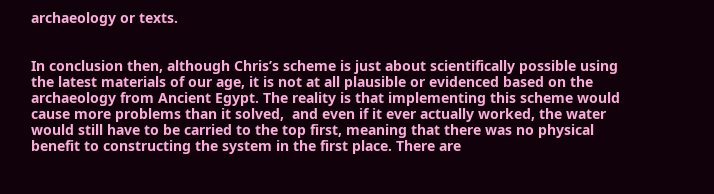archaeology or texts.


In conclusion then, although Chris’s scheme is just about scientifically possible using the latest materials of our age, it is not at all plausible or evidenced based on the archaeology from Ancient Egypt. The reality is that implementing this scheme would cause more problems than it solved,  and even if it ever actually worked, the water would still have to be carried to the top first, meaning that there was no physical benefit to constructing the system in the first place. There are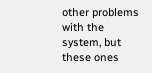other problems with the system, but these ones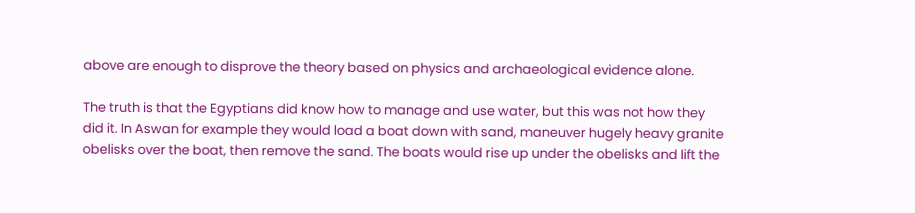above are enough to disprove the theory based on physics and archaeological evidence alone.

The truth is that the Egyptians did know how to manage and use water, but this was not how they did it. In Aswan for example they would load a boat down with sand, maneuver hugely heavy granite obelisks over the boat, then remove the sand. The boats would rise up under the obelisks and lift the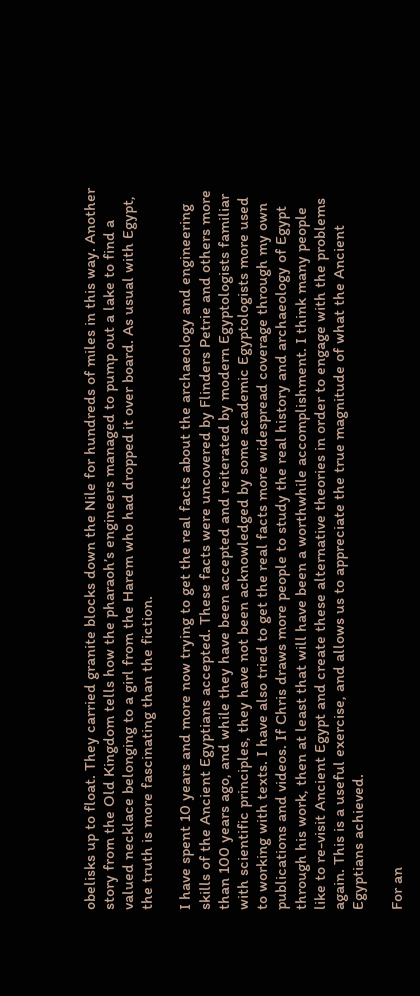obelisks up to float. They carried granite blocks down the Nile for hundreds of miles in this way. Another story from the Old Kingdom tells how the pharaoh’s engineers managed to pump out a lake to find a valued necklace belonging to a girl from the Harem who had dropped it over board. As usual with Egypt, the truth is more fascinating than the fiction.

I have spent 10 years and more now trying to get the real facts about the archaeology and engineering skills of the Ancient Egyptians accepted. These facts were uncovered by Flinders Petrie and others more than 100 years ago, and while they have been accepted and reiterated by modern Egyptologists familiar with scientific principles, they have not been acknowledged by some academic Egyptologists more used to working with texts. I have also tried to get the real facts more widespread coverage through my own publications and videos. If Chris draws more people to study the real history and archaeology of Egypt through his work, then at least that will have been a worthwhile accomplishment. I think many people like to re-visit Ancient Egypt and create these alternative theories in order to engage with the problems again. This is a useful exercise, and allows us to appreciate the true magnitude of what the Ancient Egyptians achieved.

For an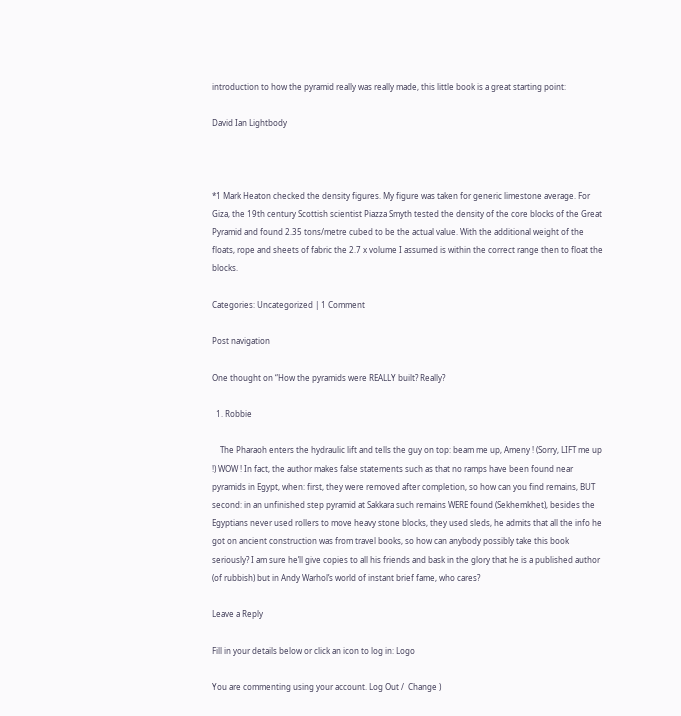introduction to how the pyramid really was really made, this little book is a great starting point:

David Ian Lightbody



*1 Mark Heaton checked the density figures. My figure was taken for generic limestone average. For Giza, the 19th century Scottish scientist Piazza Smyth tested the density of the core blocks of the Great Pyramid and found 2.35 tons/metre cubed to be the actual value. With the additional weight of the floats, rope and sheets of fabric the 2.7 x volume I assumed is within the correct range then to float the blocks.

Categories: Uncategorized | 1 Comment

Post navigation

One thought on “How the pyramids were REALLY built? Really?

  1. Robbie

    The Pharaoh enters the hydraulic lift and tells the guy on top: beam me up, Ameny ! (Sorry, LIFT me up !) WOW ! In fact, the author makes false statements such as that no ramps have been found near pyramids in Egypt, when: first, they were removed after completion, so how can you find remains, BUT second: in an unfinished step pyramid at Sakkara such remains WERE found (Sekhemkhet), besides the Egyptians never used rollers to move heavy stone blocks, they used sleds, he admits that all the info he got on ancient construction was from travel books, so how can anybody possibly take this book seriously? I am sure he’ll give copies to all his friends and bask in the glory that he is a published author (of rubbish) but in Andy Warhol’s world of instant brief fame, who cares?

Leave a Reply

Fill in your details below or click an icon to log in: Logo

You are commenting using your account. Log Out /  Change )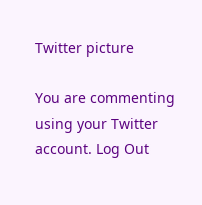Twitter picture

You are commenting using your Twitter account. Log Out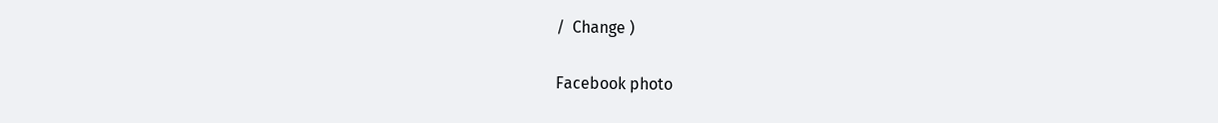/  Change )

Facebook photo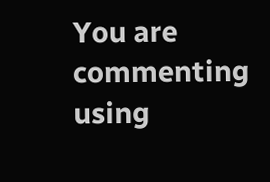You are commenting using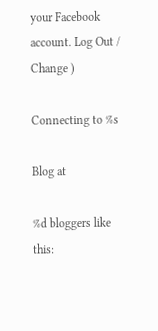your Facebook account. Log Out /  Change )

Connecting to %s

Blog at

%d bloggers like this: